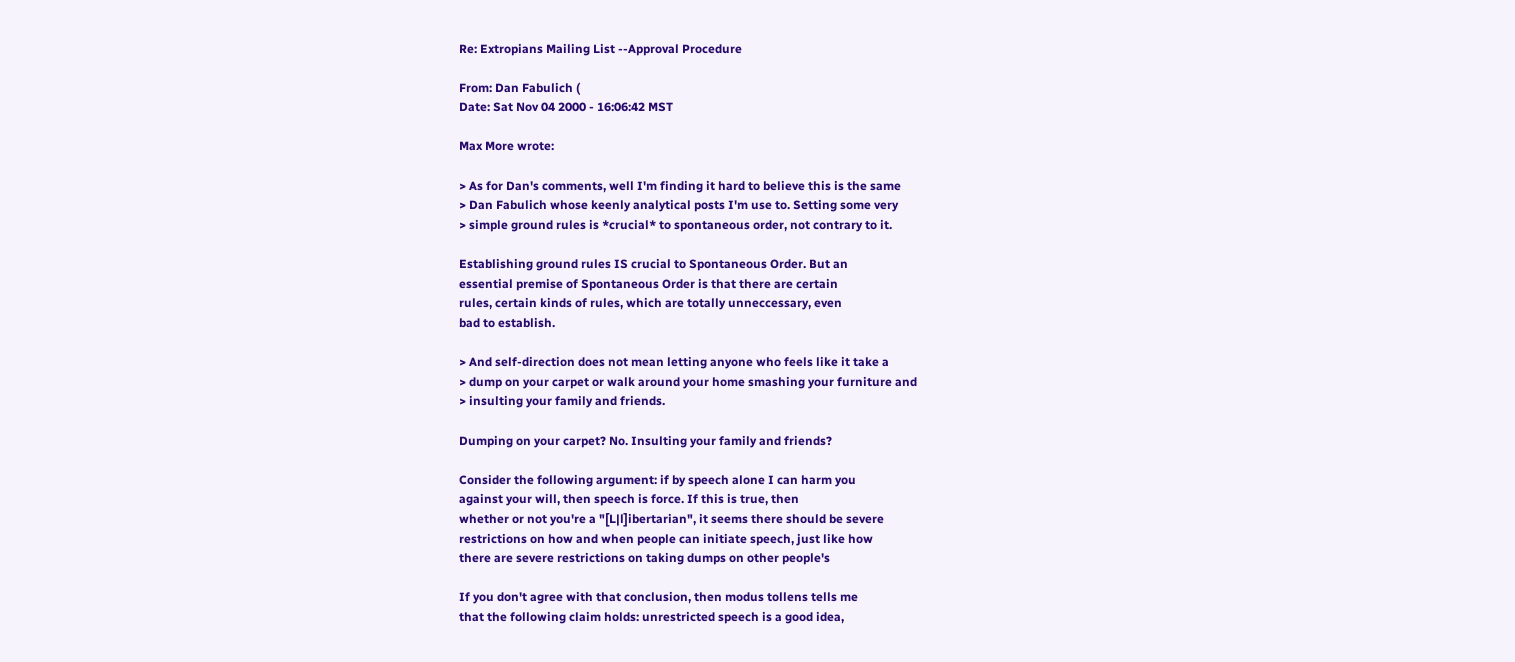Re: Extropians Mailing List --Approval Procedure

From: Dan Fabulich (
Date: Sat Nov 04 2000 - 16:06:42 MST

Max More wrote:

> As for Dan's comments, well I'm finding it hard to believe this is the same
> Dan Fabulich whose keenly analytical posts I'm use to. Setting some very
> simple ground rules is *crucial* to spontaneous order, not contrary to it.

Establishing ground rules IS crucial to Spontaneous Order. But an
essential premise of Spontaneous Order is that there are certain
rules, certain kinds of rules, which are totally unneccessary, even
bad to establish.

> And self-direction does not mean letting anyone who feels like it take a
> dump on your carpet or walk around your home smashing your furniture and
> insulting your family and friends.

Dumping on your carpet? No. Insulting your family and friends?

Consider the following argument: if by speech alone I can harm you
against your will, then speech is force. If this is true, then
whether or not you're a "[L|l]ibertarian", it seems there should be severe
restrictions on how and when people can initiate speech, just like how
there are severe restrictions on taking dumps on other people's

If you don't agree with that conclusion, then modus tollens tells me
that the following claim holds: unrestricted speech is a good idea,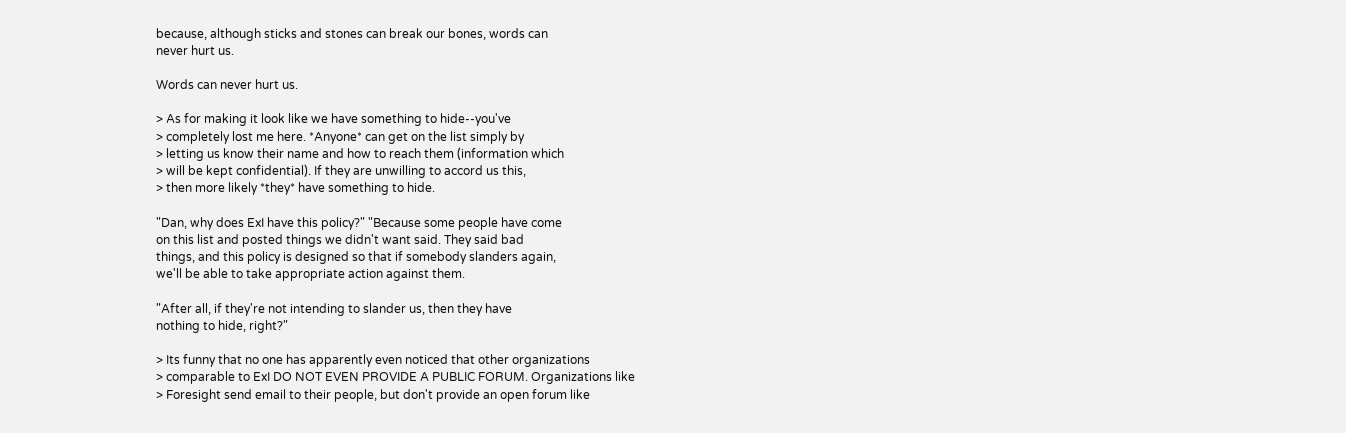because, although sticks and stones can break our bones, words can
never hurt us.

Words can never hurt us.

> As for making it look like we have something to hide--you've
> completely lost me here. *Anyone* can get on the list simply by
> letting us know their name and how to reach them (information which
> will be kept confidential). If they are unwilling to accord us this,
> then more likely *they* have something to hide.

"Dan, why does ExI have this policy?" "Because some people have come
on this list and posted things we didn't want said. They said bad
things, and this policy is designed so that if somebody slanders again,
we'll be able to take appropriate action against them.

"After all, if they're not intending to slander us, then they have
nothing to hide, right?"

> Its funny that no one has apparently even noticed that other organizations
> comparable to ExI DO NOT EVEN PROVIDE A PUBLIC FORUM. Organizations like
> Foresight send email to their people, but don't provide an open forum like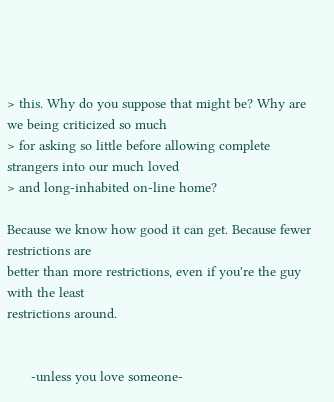> this. Why do you suppose that might be? Why are we being criticized so much
> for asking so little before allowing complete strangers into our much loved
> and long-inhabited on-line home?

Because we know how good it can get. Because fewer restrictions are
better than more restrictions, even if you're the guy with the least
restrictions around.


      -unless you love someone-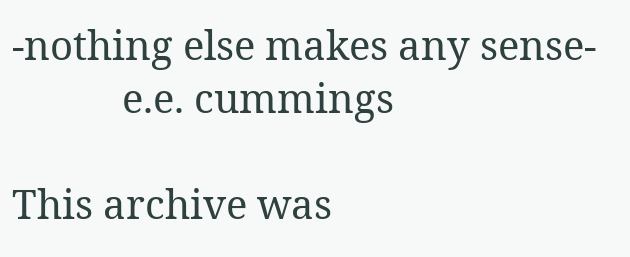-nothing else makes any sense-
           e.e. cummings

This archive was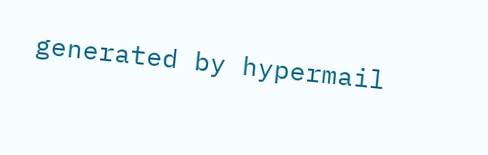generated by hypermail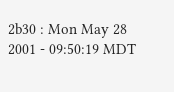2b30 : Mon May 28 2001 - 09:50:19 MDT